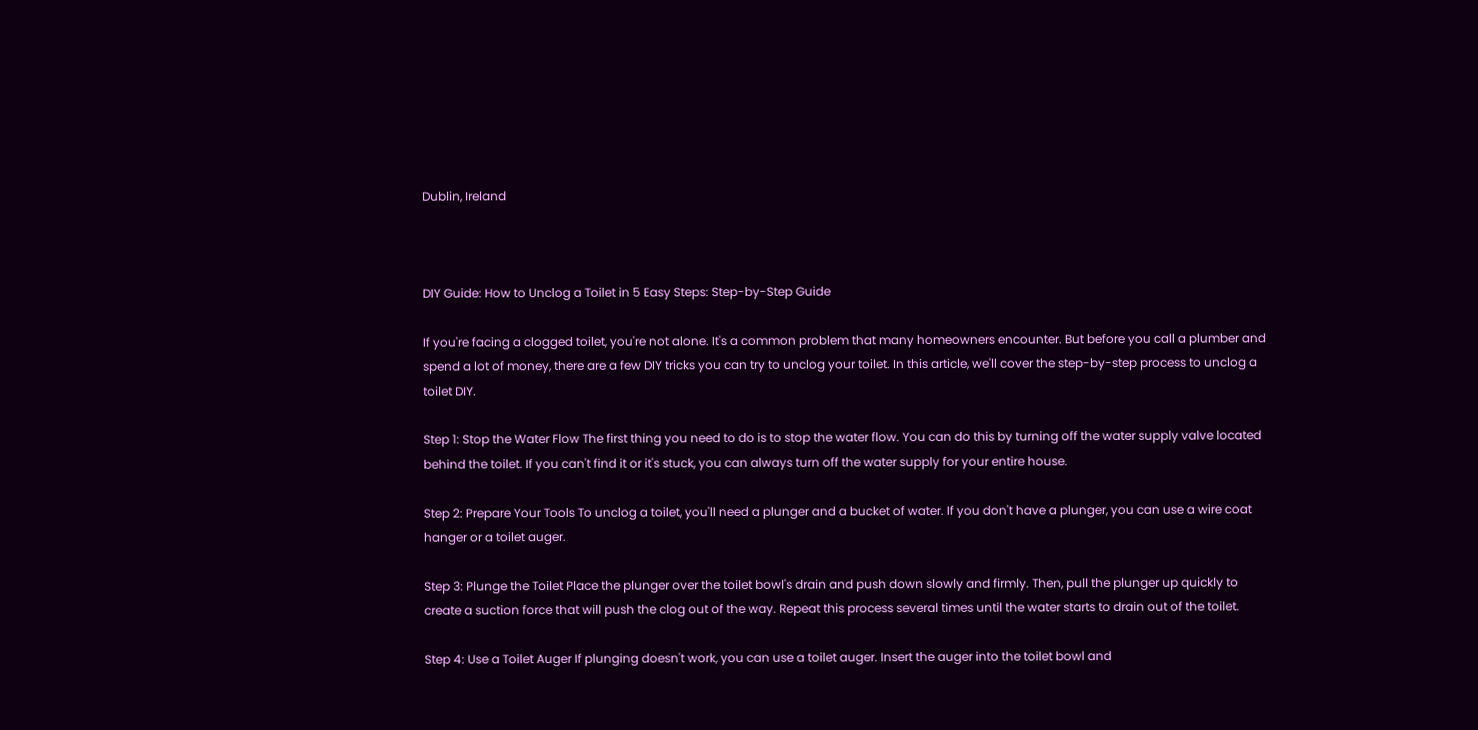Dublin, Ireland



DIY Guide: How to Unclog a Toilet in 5 Easy Steps: Step-by-Step Guide

If you're facing a clogged toilet, you're not alone. It's a common problem that many homeowners encounter. But before you call a plumber and spend a lot of money, there are a few DIY tricks you can try to unclog your toilet. In this article, we'll cover the step-by-step process to unclog a toilet DIY.

Step 1: Stop the Water Flow The first thing you need to do is to stop the water flow. You can do this by turning off the water supply valve located behind the toilet. If you can't find it or it's stuck, you can always turn off the water supply for your entire house.

Step 2: Prepare Your Tools To unclog a toilet, you'll need a plunger and a bucket of water. If you don't have a plunger, you can use a wire coat hanger or a toilet auger.

Step 3: Plunge the Toilet Place the plunger over the toilet bowl's drain and push down slowly and firmly. Then, pull the plunger up quickly to create a suction force that will push the clog out of the way. Repeat this process several times until the water starts to drain out of the toilet.

Step 4: Use a Toilet Auger If plunging doesn't work, you can use a toilet auger. Insert the auger into the toilet bowl and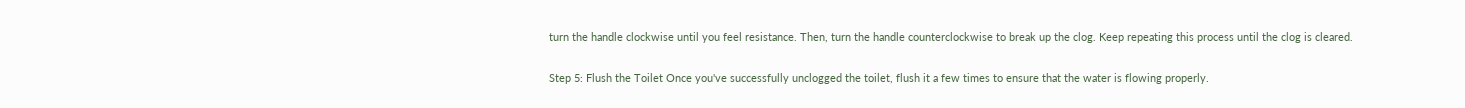turn the handle clockwise until you feel resistance. Then, turn the handle counterclockwise to break up the clog. Keep repeating this process until the clog is cleared.

Step 5: Flush the Toilet Once you've successfully unclogged the toilet, flush it a few times to ensure that the water is flowing properly.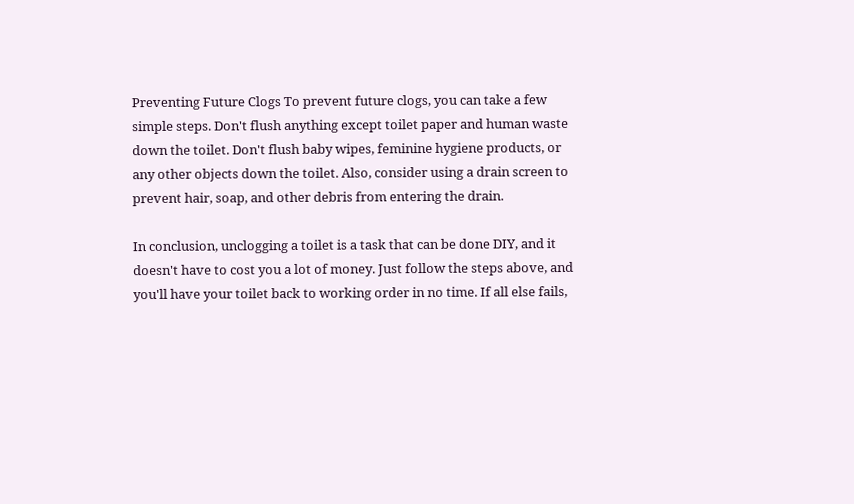Preventing Future Clogs To prevent future clogs, you can take a few simple steps. Don't flush anything except toilet paper and human waste down the toilet. Don't flush baby wipes, feminine hygiene products, or any other objects down the toilet. Also, consider using a drain screen to prevent hair, soap, and other debris from entering the drain.

In conclusion, unclogging a toilet is a task that can be done DIY, and it doesn't have to cost you a lot of money. Just follow the steps above, and you'll have your toilet back to working order in no time. If all else fails,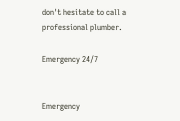don't hesitate to call a professional plumber.

Emergency 24/7


Emergency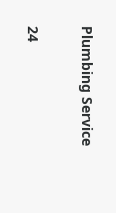Plumbing Service

24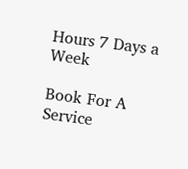Hours 7 Days a Week

Book For A Service